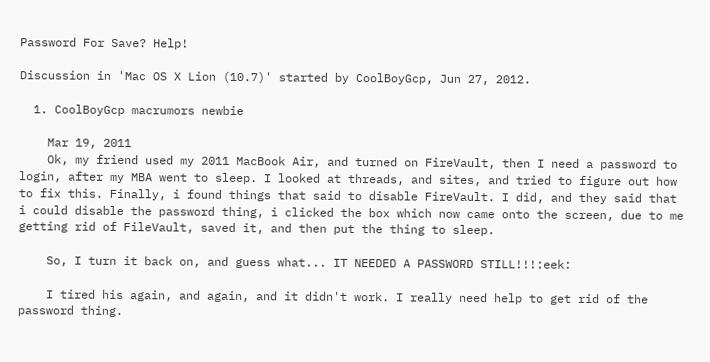Password For Save? Help!

Discussion in 'Mac OS X Lion (10.7)' started by CoolBoyGcp, Jun 27, 2012.

  1. CoolBoyGcp macrumors newbie

    Mar 19, 2011
    Ok, my friend used my 2011 MacBook Air, and turned on FireVault, then I need a password to login, after my MBA went to sleep. I looked at threads, and sites, and tried to figure out how to fix this. Finally, i found things that said to disable FireVault. I did, and they said that i could disable the password thing, i clicked the box which now came onto the screen, due to me getting rid of FileVault, saved it, and then put the thing to sleep.

    So, I turn it back on, and guess what... IT NEEDED A PASSWORD STILL!!!:eek:

    I tired his again, and again, and it didn't work. I really need help to get rid of the password thing.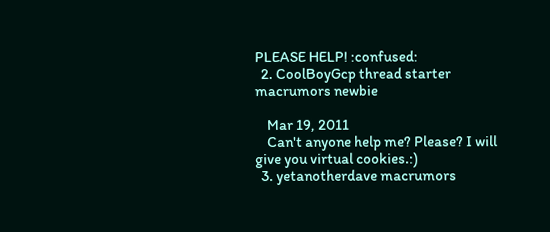PLEASE HELP! :confused:
  2. CoolBoyGcp thread starter macrumors newbie

    Mar 19, 2011
    Can't anyone help me? Please? I will give you virtual cookies.:)
  3. yetanotherdave macrumors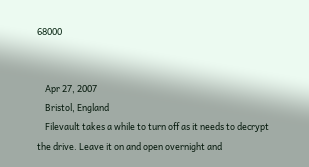68000


    Apr 27, 2007
    Bristol, England
    Filevault takes a while to turn off as it needs to decrypt the drive. Leave it on and open overnight and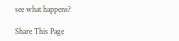see what happens?

Share This Page